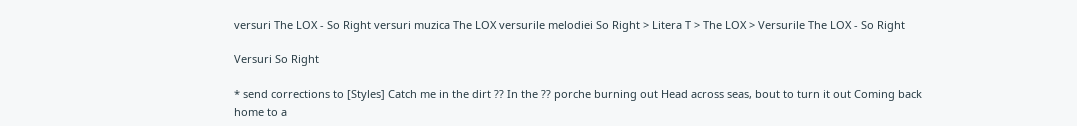versuri The LOX - So Right versuri muzica The LOX versurile melodiei So Right > Litera T > The LOX > Versurile The LOX - So Right

Versuri So Right

* send corrections to [Styles] Catch me in the dirt ?? In the ?? porche burning out Head across seas, bout to turn it out Coming back home to a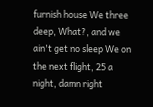furnish house We three deep, What?, and we ain't get no sleep We on the next flight, 25 a night, damn right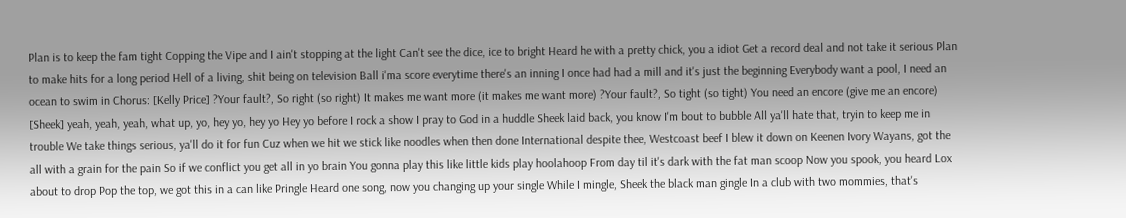Plan is to keep the fam tight Copping the Vipe and I ain't stopping at the light Can't see the dice, ice to bright Heard he with a pretty chick, you a idiot Get a record deal and not take it serious Plan to make hits for a long period Hell of a living, shit being on television Ball i'ma score everytime there's an inning I once had had a mill and it's just the beginning Everybody want a pool, I need an ocean to swim in Chorus: [Kelly Price] ?Your fault?, So right (so right) It makes me want more (it makes me want more) ?Your fault?, So tight (so tight) You need an encore (give me an encore) [Sheek] yeah, yeah, yeah, what up, yo, hey yo, hey yo Hey yo before I rock a show I pray to God in a huddle Sheek laid back, you know I'm bout to bubble All ya'll hate that, tryin to keep me in trouble We take things serious, ya'll do it for fun Cuz when we hit we stick like noodles when then done International despite thee, Westcoast beef I blew it down on Keenen Ivory Wayans, got the all with a grain for the pain So if we conflict you get all in yo brain You gonna play this like little kids play hoolahoop From day til it's dark with the fat man scoop Now you spook, you heard Lox about to drop Pop the top, we got this in a can like Pringle Heard one song, now you changing up your single While I mingle, Sheek the black man gingle In a club with two mommies, that's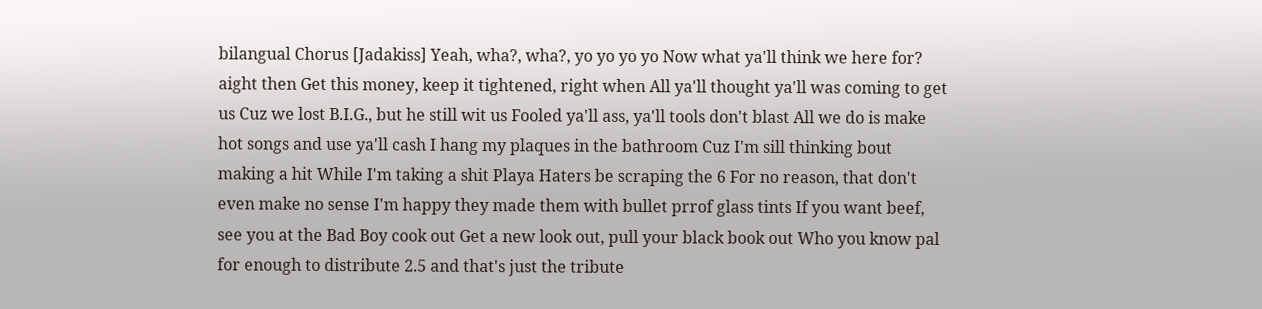bilangual Chorus [Jadakiss] Yeah, wha?, wha?, yo yo yo yo Now what ya'll think we here for? aight then Get this money, keep it tightened, right when All ya'll thought ya'll was coming to get us Cuz we lost B.I.G., but he still wit us Fooled ya'll ass, ya'll tools don't blast All we do is make hot songs and use ya'll cash I hang my plaques in the bathroom Cuz I'm sill thinking bout making a hit While I'm taking a shit Playa Haters be scraping the 6 For no reason, that don't even make no sense I'm happy they made them with bullet prrof glass tints If you want beef, see you at the Bad Boy cook out Get a new look out, pull your black book out Who you know pal for enough to distribute 2.5 and that's just the tribute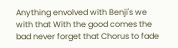Anything envolved with Benji's we with that With the good comes the bad never forget that Chorus to fade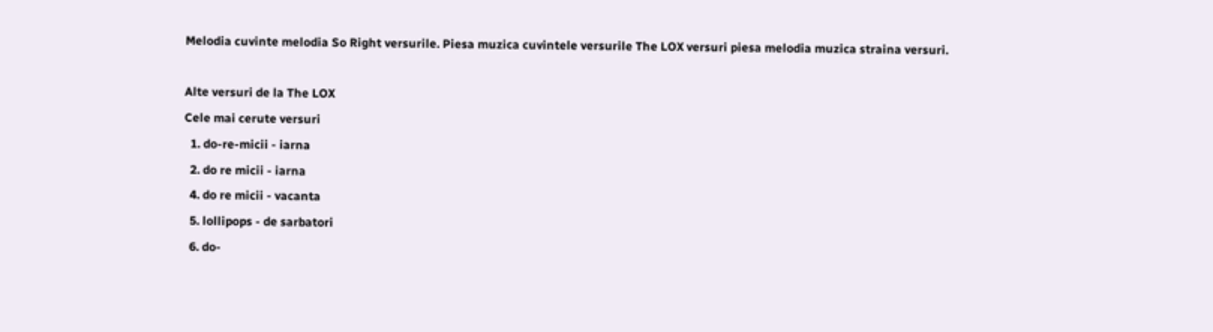Melodia cuvinte melodia So Right versurile. Piesa muzica cuvintele versurile The LOX versuri piesa melodia muzica straina versuri.

Alte versuri de la The LOX
Cele mai cerute versuri
  1. do-re-micii - iarna
  2. do re micii - iarna
  4. do re micii - vacanta
  5. lollipops - de sarbatori
  6. do-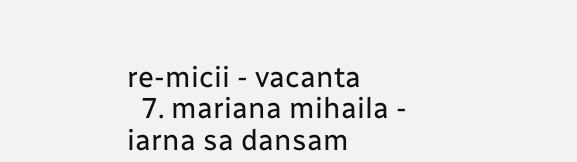re-micii - vacanta
  7. mariana mihaila - iarna sa dansam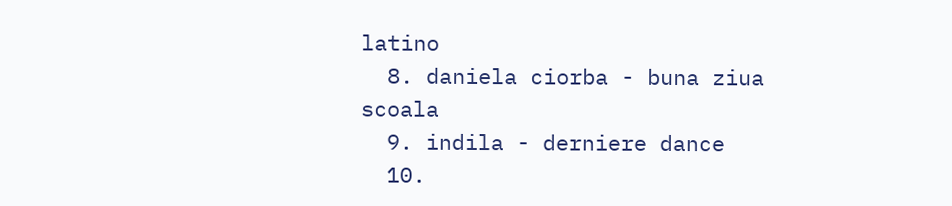latino
  8. daniela ciorba - buna ziua scoala
  9. indila - derniere dance
  10.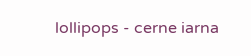lollipops - cerne iarna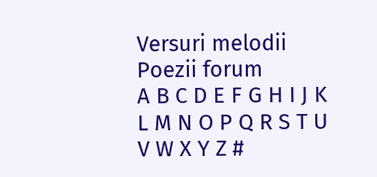Versuri melodii Poezii forum
A B C D E F G H I J K L M N O P Q R S T U V W X Y Z #